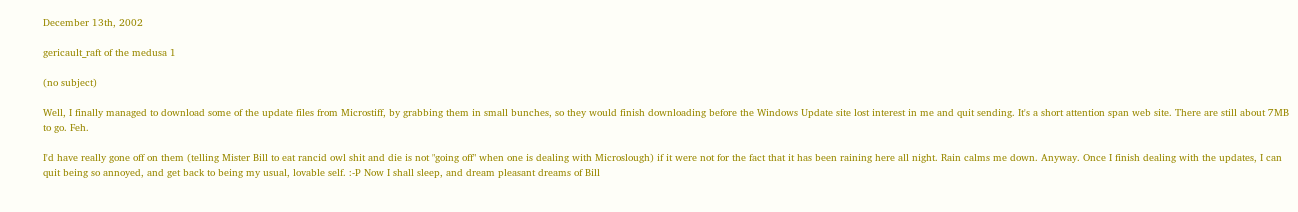December 13th, 2002

gericault_raft of the medusa 1

(no subject)

Well, I finally managed to download some of the update files from Microstiff, by grabbing them in small bunches, so they would finish downloading before the Windows Update site lost interest in me and quit sending. It's a short attention span web site. There are still about 7MB to go. Feh.

I'd have really gone off on them (telling Mister Bill to eat rancid owl shit and die is not "going off" when one is dealing with Microslough) if it were not for the fact that it has been raining here all night. Rain calms me down. Anyway. Once I finish dealing with the updates, I can quit being so annoyed, and get back to being my usual, lovable self. :-P Now I shall sleep, and dream pleasant dreams of Bill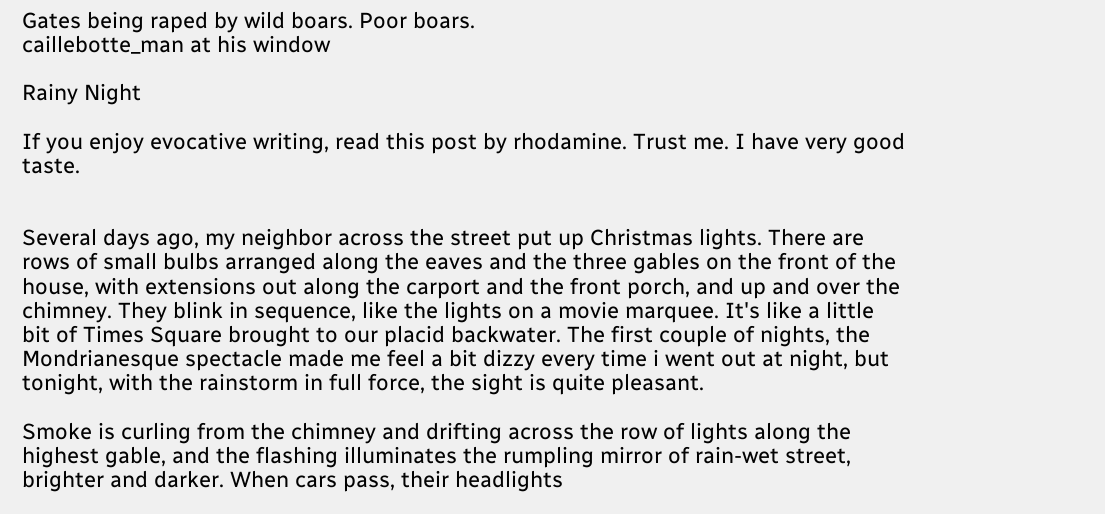Gates being raped by wild boars. Poor boars.
caillebotte_man at his window

Rainy Night

If you enjoy evocative writing, read this post by rhodamine. Trust me. I have very good taste.


Several days ago, my neighbor across the street put up Christmas lights. There are rows of small bulbs arranged along the eaves and the three gables on the front of the house, with extensions out along the carport and the front porch, and up and over the chimney. They blink in sequence, like the lights on a movie marquee. It's like a little bit of Times Square brought to our placid backwater. The first couple of nights, the Mondrianesque spectacle made me feel a bit dizzy every time i went out at night, but tonight, with the rainstorm in full force, the sight is quite pleasant.

Smoke is curling from the chimney and drifting across the row of lights along the highest gable, and the flashing illuminates the rumpling mirror of rain-wet street, brighter and darker. When cars pass, their headlights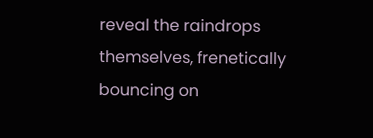reveal the raindrops themselves, frenetically bouncing on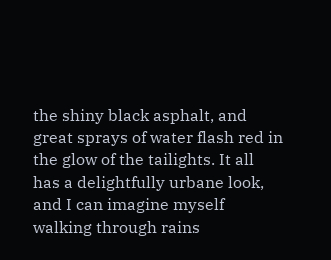the shiny black asphalt, and great sprays of water flash red in the glow of the tailights. It all has a delightfully urbane look, and I can imagine myself walking through rains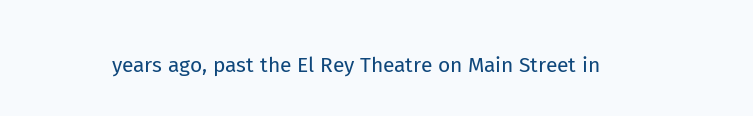years ago, past the El Rey Theatre on Main Street in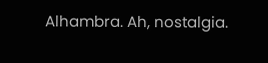Alhambra. Ah, nostalgia.